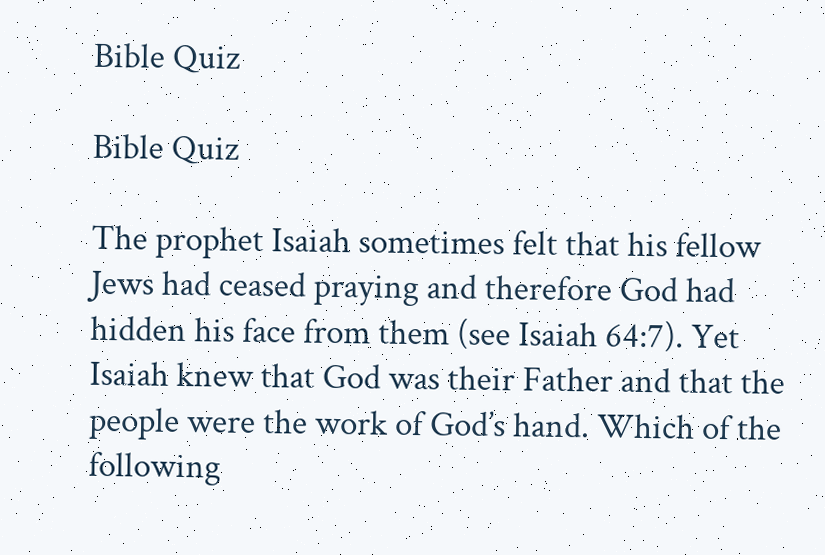Bible Quiz

Bible Quiz

The prophet Isaiah sometimes felt that his fellow Jews had ceased praying and therefore God had hidden his face from them (see Isaiah 64:7). Yet Isaiah knew that God was their Father and that the people were the work of God’s hand. Which of the following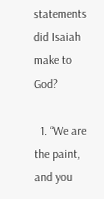statements did Isaiah make to God?

  1. “We are the paint, and you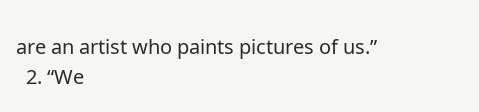are an artist who paints pictures of us.”
  2. “We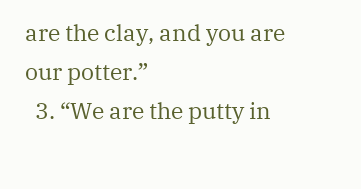are the clay, and you are our potter.”
  3. “We are the putty in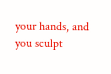your hands, and you sculpt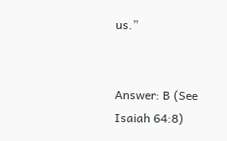us.”


Answer: B (See Isaiah 64:8)